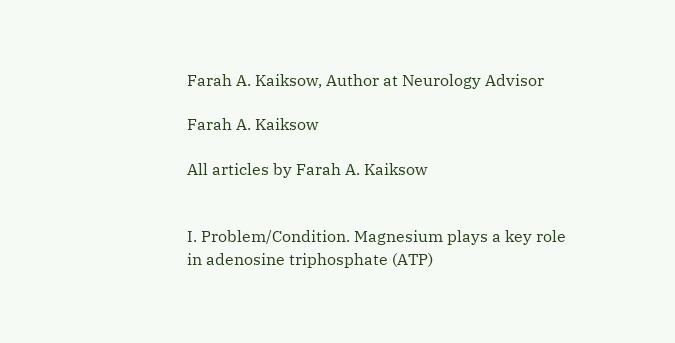Farah A. Kaiksow, Author at Neurology Advisor

Farah A. Kaiksow

All articles by Farah A. Kaiksow


I. Problem/Condition. Magnesium plays a key role in adenosine triphosphate (ATP)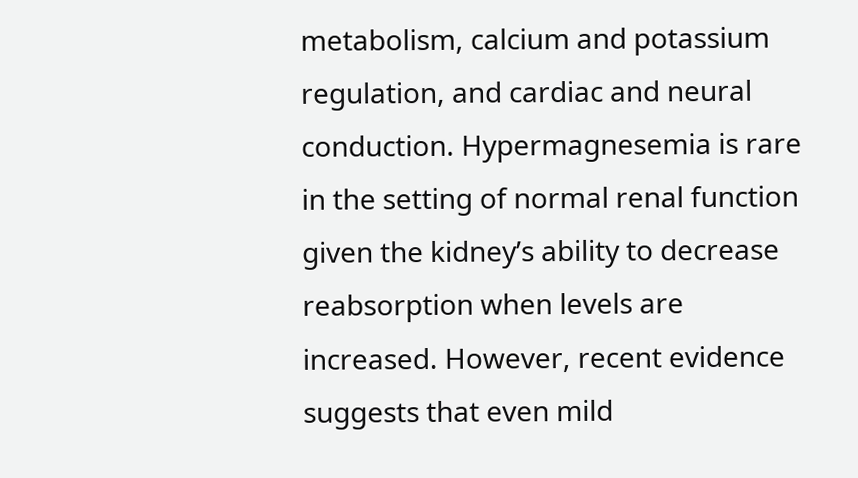metabolism, calcium and potassium regulation, and cardiac and neural conduction. Hypermagnesemia is rare in the setting of normal renal function given the kidney’s ability to decrease reabsorption when levels are increased. However, recent evidence suggests that even mild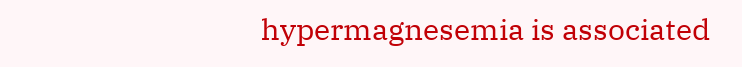hypermagnesemia is associated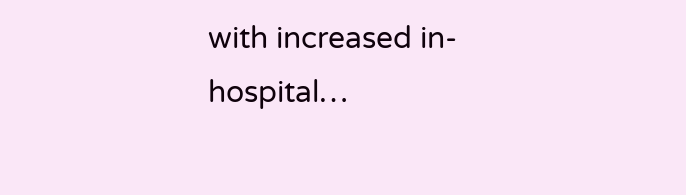with increased in-hospital…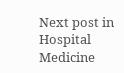Next post in Hospital Medicine